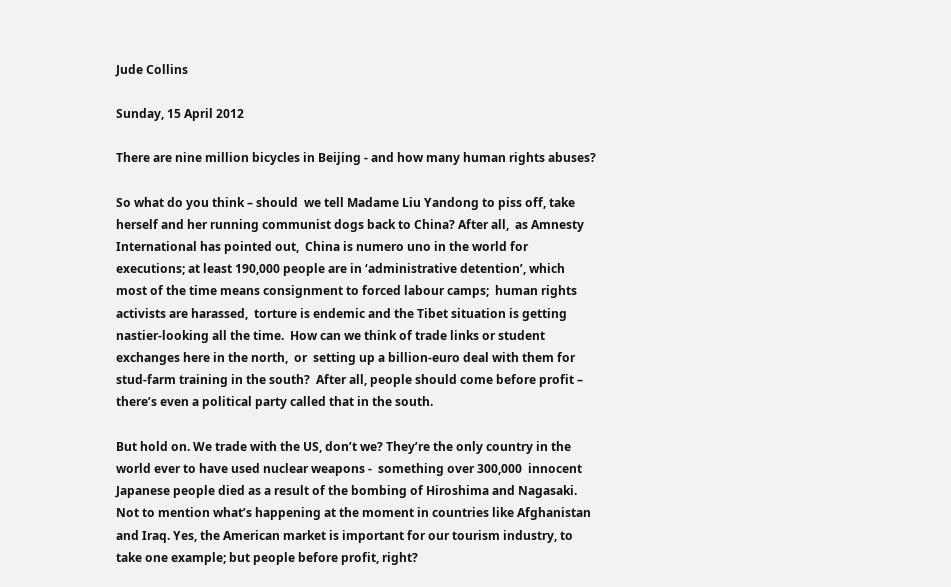Jude Collins

Sunday, 15 April 2012

There are nine million bicycles in Beijing - and how many human rights abuses?

So what do you think – should  we tell Madame Liu Yandong to piss off, take herself and her running communist dogs back to China? After all,  as Amnesty International has pointed out,  China is numero uno in the world for executions; at least 190,000 people are in ‘administrative detention’, which most of the time means consignment to forced labour camps;  human rights activists are harassed,  torture is endemic and the Tibet situation is getting nastier-looking all the time.  How can we think of trade links or student exchanges here in the north,  or  setting up a billion-euro deal with them for stud-farm training in the south?  After all, people should come before profit – there’s even a political party called that in the south.

But hold on. We trade with the US, don’t we? They’re the only country in the world ever to have used nuclear weapons -  something over 300,000  innocent Japanese people died as a result of the bombing of Hiroshima and Nagasaki. Not to mention what’s happening at the moment in countries like Afghanistan and Iraq. Yes, the American market is important for our tourism industry, to take one example; but people before profit, right?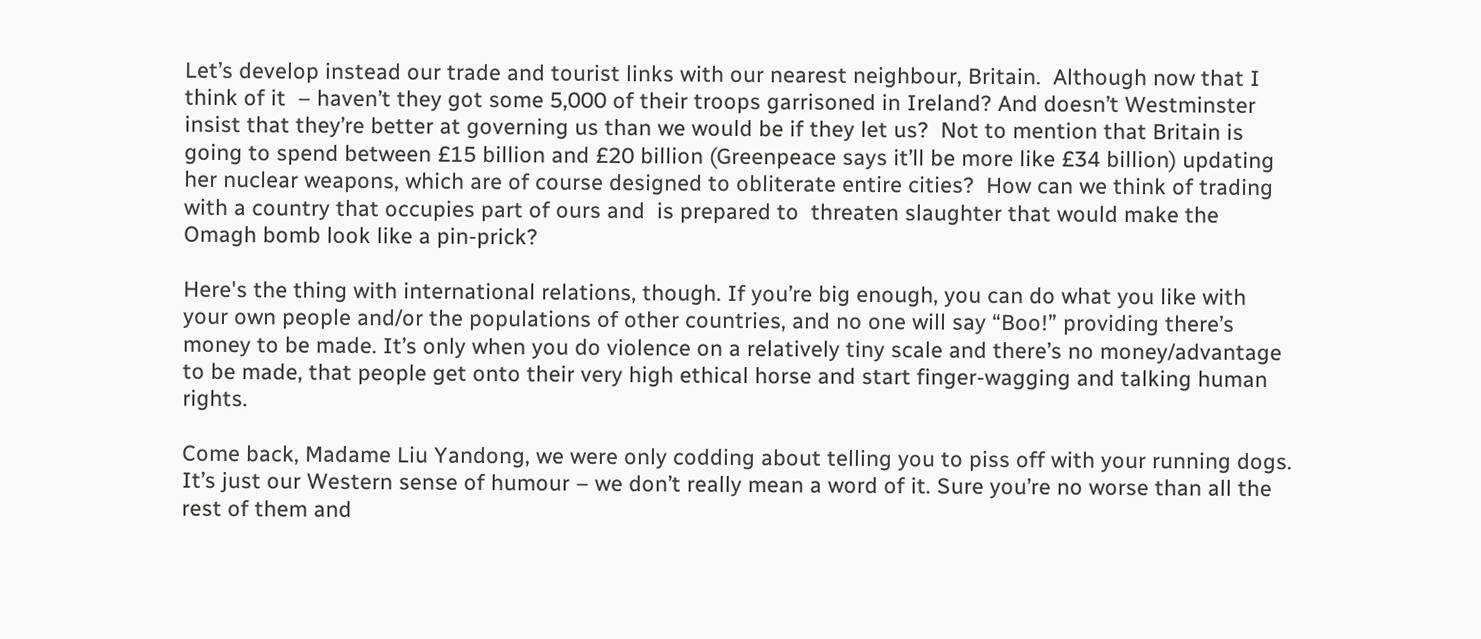Let’s develop instead our trade and tourist links with our nearest neighbour, Britain.  Although now that I think of it  – haven’t they got some 5,000 of their troops garrisoned in Ireland? And doesn’t Westminster insist that they’re better at governing us than we would be if they let us?  Not to mention that Britain is going to spend between £15 billion and £20 billion (Greenpeace says it’ll be more like £34 billion) updating her nuclear weapons, which are of course designed to obliterate entire cities?  How can we think of trading with a country that occupies part of ours and  is prepared to  threaten slaughter that would make the Omagh bomb look like a pin-prick?

Here's the thing with international relations, though. If you’re big enough, you can do what you like with your own people and/or the populations of other countries, and no one will say “Boo!” providing there’s money to be made. It’s only when you do violence on a relatively tiny scale and there’s no money/advantage to be made, that people get onto their very high ethical horse and start finger-wagging and talking human rights.

Come back, Madame Liu Yandong, we were only codding about telling you to piss off with your running dogs.  It’s just our Western sense of humour – we don’t really mean a word of it. Sure you’re no worse than all the rest of them and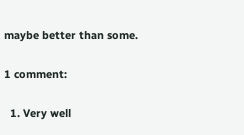maybe better than some.

1 comment:

  1. Very well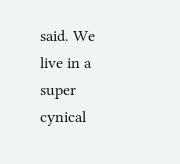said. We live in a super cynical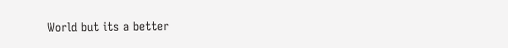World but its a better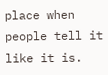place when people tell it like it is.